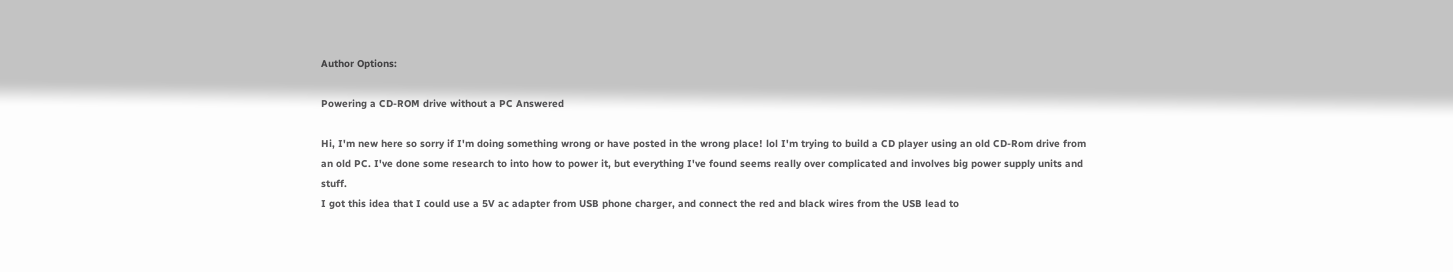Author Options:

Powering a CD-ROM drive without a PC Answered

Hi, I'm new here so sorry if I'm doing something wrong or have posted in the wrong place! lol I'm trying to build a CD player using an old CD-Rom drive from an old PC. I've done some research to into how to power it, but everything I've found seems really over complicated and involves big power supply units and stuff.
I got this idea that I could use a 5V ac adapter from USB phone charger, and connect the red and black wires from the USB lead to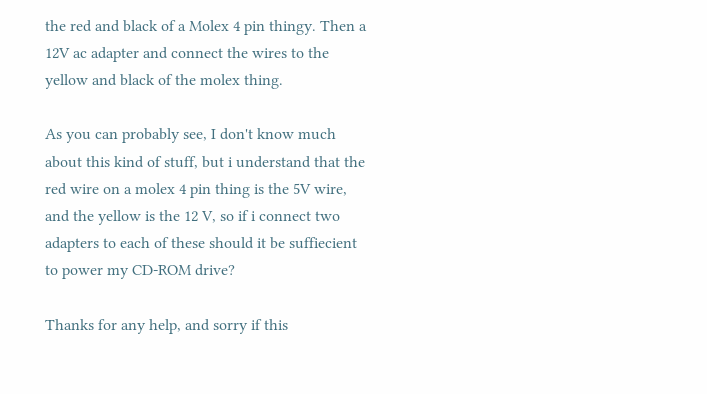the red and black of a Molex 4 pin thingy. Then a 12V ac adapter and connect the wires to the yellow and black of the molex thing.

As you can probably see, I don't know much about this kind of stuff, but i understand that the red wire on a molex 4 pin thing is the 5V wire, and the yellow is the 12 V, so if i connect two adapters to each of these should it be suffiecient to power my CD-ROM drive?

Thanks for any help, and sorry if this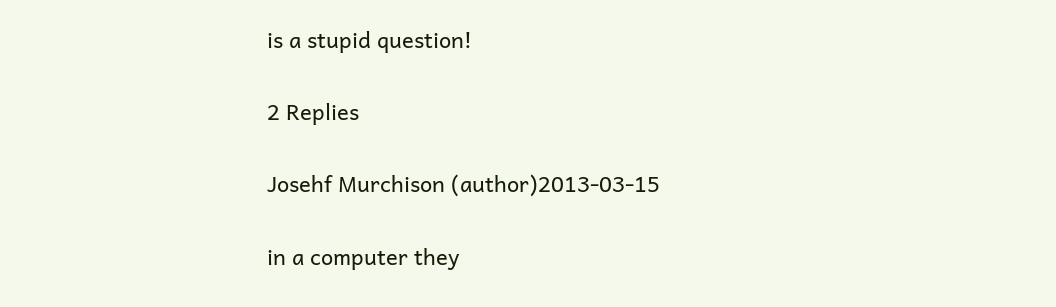is a stupid question!

2 Replies

Josehf Murchison (author)2013-03-15

in a computer they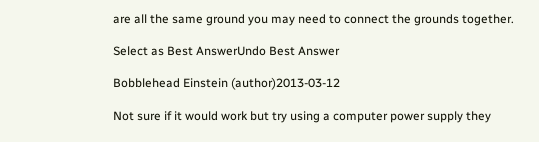are all the same ground you may need to connect the grounds together.

Select as Best AnswerUndo Best Answer

Bobblehead Einstein (author)2013-03-12

Not sure if it would work but try using a computer power supply they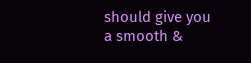should give you a smooth &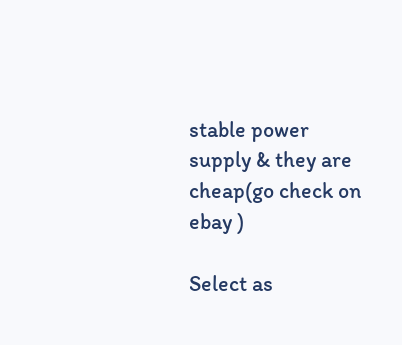stable power supply & they are cheap(go check on ebay )

Select as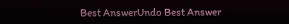Best AnswerUndo Best Answer